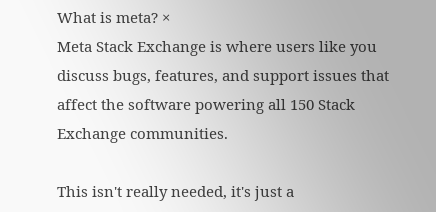What is meta? ×
Meta Stack Exchange is where users like you discuss bugs, features, and support issues that affect the software powering all 150 Stack Exchange communities.

This isn't really needed, it's just a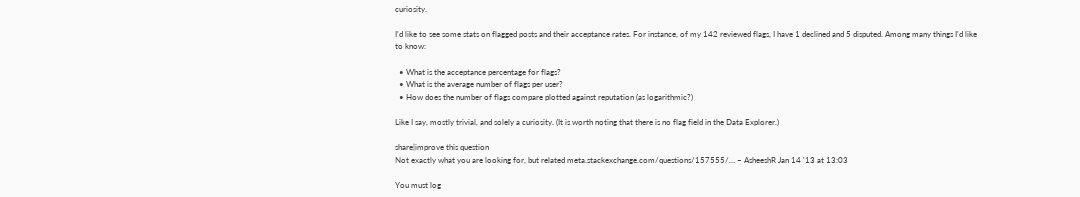curiosity.

I'd like to see some stats on flagged posts and their acceptance rates. For instance, of my 142 reviewed flags, I have 1 declined and 5 disputed. Among many things I'd like to know:

  • What is the acceptance percentage for flags?
  • What is the average number of flags per user?
  • How does the number of flags compare plotted against reputation (as logarithmic?)

Like I say, mostly trivial, and solely a curiosity. (It is worth noting that there is no flag field in the Data Explorer.)

share|improve this question
Not exactly what you are looking for, but related meta.stackexchange.com/questions/157555/… – AsheeshR Jan 14 '13 at 13:03

You must log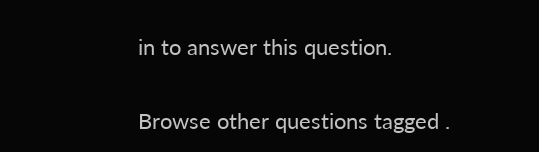in to answer this question.

Browse other questions tagged .